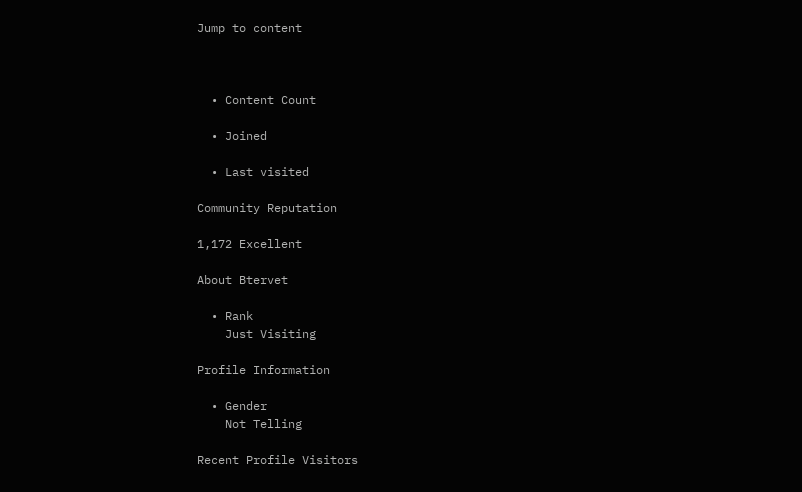Jump to content



  • Content Count

  • Joined

  • Last visited

Community Reputation

1,172 Excellent

About Btervet

  • Rank
    Just Visiting

Profile Information

  • Gender
    Not Telling

Recent Profile Visitors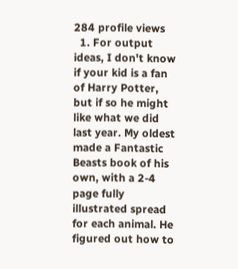284 profile views
  1. For output ideas, I don't know if your kid is a fan of Harry Potter, but if so he might like what we did last year. My oldest made a Fantastic Beasts book of his own, with a 2-4 page fully illustrated spread for each animal. He figured out how to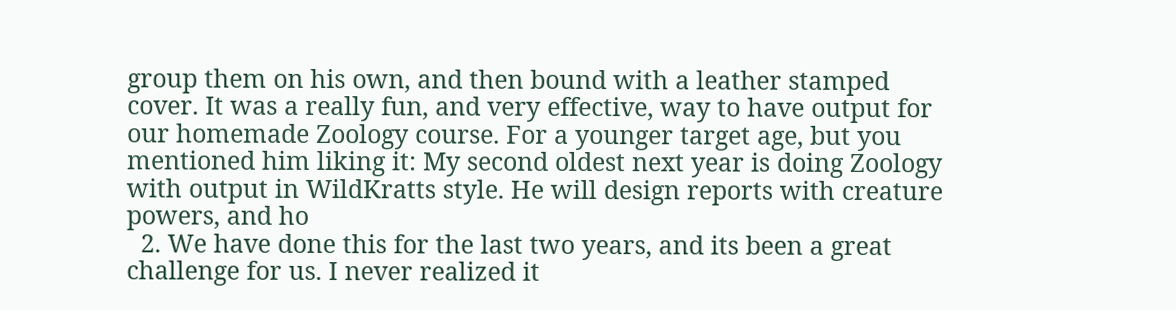group them on his own, and then bound with a leather stamped cover. It was a really fun, and very effective, way to have output for our homemade Zoology course. For a younger target age, but you mentioned him liking it: My second oldest next year is doing Zoology with output in WildKratts style. He will design reports with creature powers, and ho
  2. We have done this for the last two years, and its been a great challenge for us. I never realized it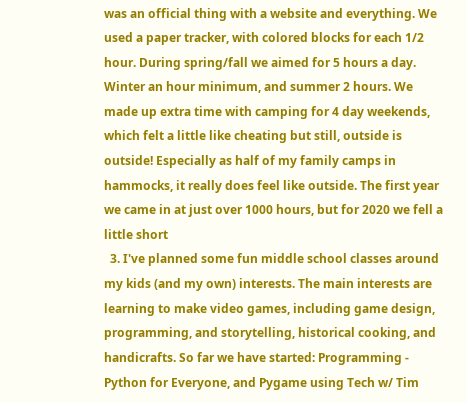was an official thing with a website and everything. We used a paper tracker, with colored blocks for each 1/2 hour. During spring/fall we aimed for 5 hours a day. Winter an hour minimum, and summer 2 hours. We made up extra time with camping for 4 day weekends, which felt a little like cheating but still, outside is outside! Especially as half of my family camps in hammocks, it really does feel like outside. The first year we came in at just over 1000 hours, but for 2020 we fell a little short
  3. I've planned some fun middle school classes around my kids (and my own) interests. The main interests are learning to make video games, including game design, programming, and storytelling, historical cooking, and handicrafts. So far we have started: Programming - Python for Everyone, and Pygame using Tech w/ Tim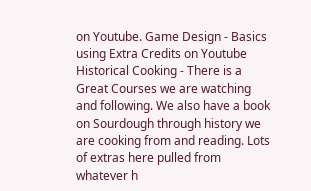on Youtube. Game Design - Basics using Extra Credits on Youtube Historical Cooking - There is a Great Courses we are watching and following. We also have a book on Sourdough through history we are cooking from and reading. Lots of extras here pulled from whatever h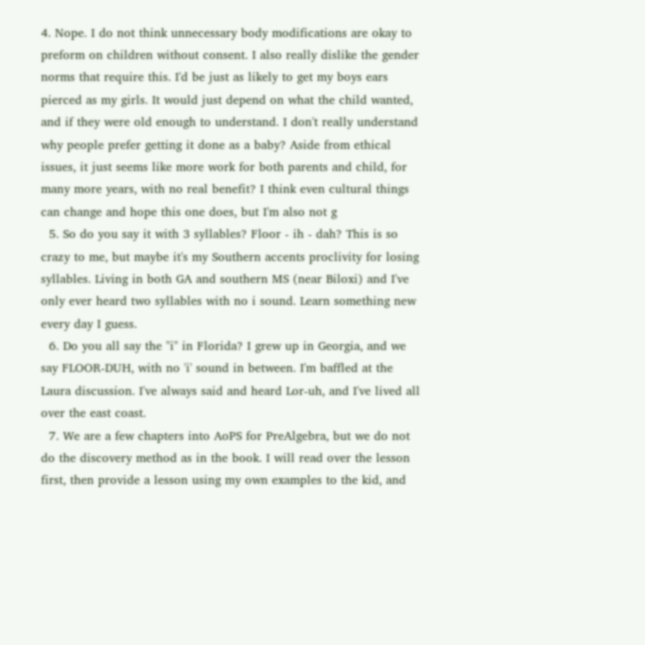4. Nope. I do not think unnecessary body modifications are okay to preform on children without consent. I also really dislike the gender norms that require this. I'd be just as likely to get my boys ears pierced as my girls. It would just depend on what the child wanted, and if they were old enough to understand. I don't really understand why people prefer getting it done as a baby? Aside from ethical issues, it just seems like more work for both parents and child, for many more years, with no real benefit? I think even cultural things can change and hope this one does, but I'm also not g
  5. So do you say it with 3 syllables? Floor - ih - dah? This is so crazy to me, but maybe it's my Southern accents proclivity for losing syllables. Living in both GA and southern MS (near Biloxi) and I've only ever heard two syllables with no i sound. Learn something new every day I guess.
  6. Do you all say the "i" in Florida? I grew up in Georgia, and we say FLOOR-DUH, with no 'i' sound in between. I'm baffled at the Laura discussion. I've always said and heard Lor-uh, and I've lived all over the east coast.
  7. We are a few chapters into AoPS for PreAlgebra, but we do not do the discovery method as in the book. I will read over the lesson first, then provide a lesson using my own examples to the kid, and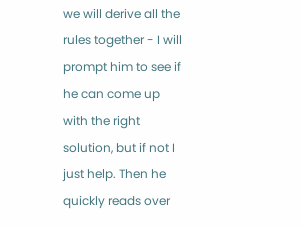we will derive all the rules together - I will prompt him to see if he can come up with the right solution, but if not I just help. Then he quickly reads over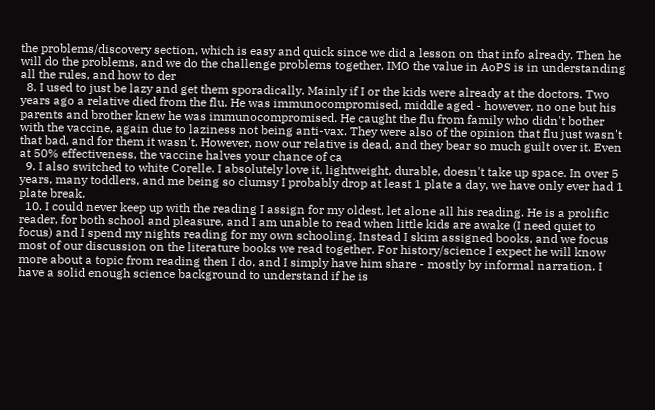the problems/discovery section, which is easy and quick since we did a lesson on that info already. Then he will do the problems, and we do the challenge problems together. IMO the value in AoPS is in understanding all the rules, and how to der
  8. I used to just be lazy and get them sporadically. Mainly if I or the kids were already at the doctors. Two years ago a relative died from the flu. He was immunocompromised, middle aged - however, no one but his parents and brother knew he was immunocompromised. He caught the flu from family who didn't bother with the vaccine, again due to laziness not being anti-vax. They were also of the opinion that flu just wasn't that bad, and for them it wasn't. However, now our relative is dead, and they bear so much guilt over it. Even at 50% effectiveness, the vaccine halves your chance of ca
  9. I also switched to white Corelle. I absolutely love it, lightweight, durable, doesn't take up space. In over 5 years, many toddlers, and me being so clumsy I probably drop at least 1 plate a day, we have only ever had 1 plate break.
  10. I could never keep up with the reading I assign for my oldest, let alone all his reading. He is a prolific reader, for both school and pleasure, and I am unable to read when little kids are awake (I need quiet to focus) and I spend my nights reading for my own schooling. Instead I skim assigned books, and we focus most of our discussion on the literature books we read together. For history/science I expect he will know more about a topic from reading then I do, and I simply have him share - mostly by informal narration. I have a solid enough science background to understand if he is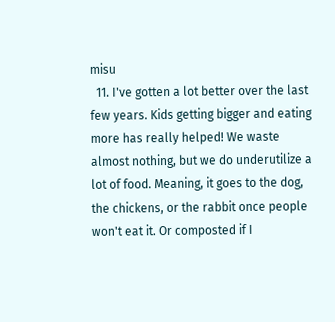misu
  11. I've gotten a lot better over the last few years. Kids getting bigger and eating more has really helped! We waste almost nothing, but we do underutilize a lot of food. Meaning, it goes to the dog, the chickens, or the rabbit once people won't eat it. Or composted if I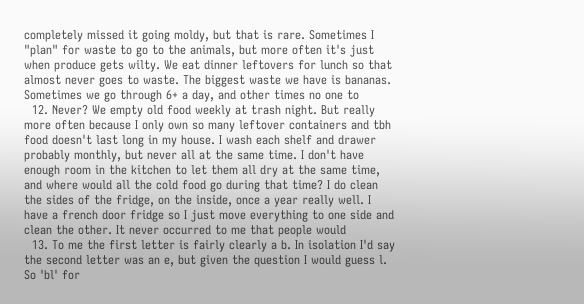completely missed it going moldy, but that is rare. Sometimes I "plan" for waste to go to the animals, but more often it's just when produce gets wilty. We eat dinner leftovers for lunch so that almost never goes to waste. The biggest waste we have is bananas. Sometimes we go through 6+ a day, and other times no one to
  12. Never? We empty old food weekly at trash night. But really more often because I only own so many leftover containers and tbh food doesn't last long in my house. I wash each shelf and drawer probably monthly, but never all at the same time. I don't have enough room in the kitchen to let them all dry at the same time, and where would all the cold food go during that time? I do clean the sides of the fridge, on the inside, once a year really well. I have a french door fridge so I just move everything to one side and clean the other. It never occurred to me that people would
  13. To me the first letter is fairly clearly a b. In isolation I'd say the second letter was an e, but given the question I would guess l. So 'bl' for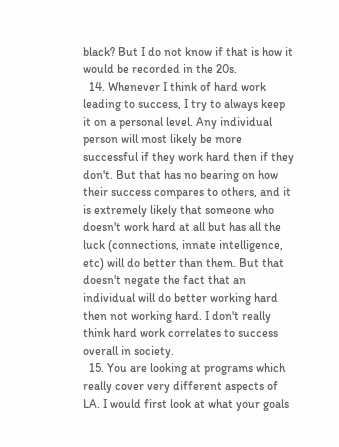black? But I do not know if that is how it would be recorded in the 20s.
  14. Whenever I think of hard work leading to success, I try to always keep it on a personal level. Any individual person will most likely be more successful if they work hard then if they don't. But that has no bearing on how their success compares to others, and it is extremely likely that someone who doesn't work hard at all but has all the luck (connections, innate intelligence, etc) will do better than them. But that doesn't negate the fact that an individual will do better working hard then not working hard. I don't really think hard work correlates to success overall in society.
  15. You are looking at programs which really cover very different aspects of LA. I would first look at what your goals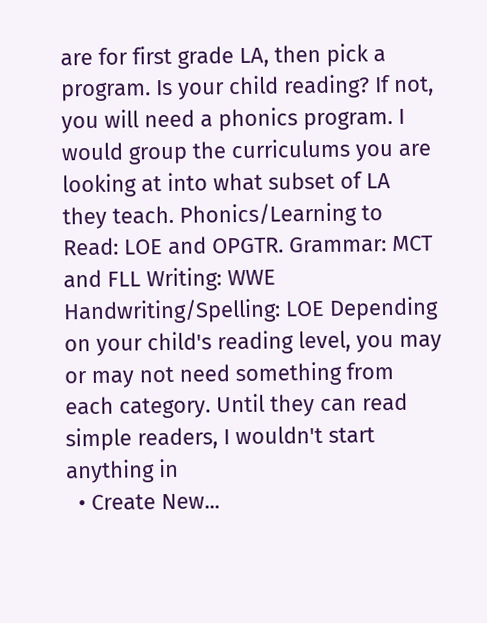are for first grade LA, then pick a program. Is your child reading? If not, you will need a phonics program. I would group the curriculums you are looking at into what subset of LA they teach. Phonics/Learning to Read: LOE and OPGTR. Grammar: MCT and FLL Writing: WWE Handwriting/Spelling: LOE Depending on your child's reading level, you may or may not need something from each category. Until they can read simple readers, I wouldn't start anything in
  • Create New...